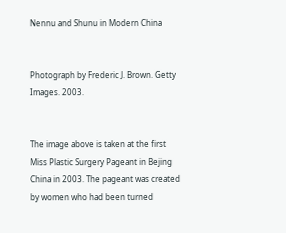Nennu and Shunu in Modern China


Photograph by Frederic J. Brown. Getty Images. 2003.


The image above is taken at the first Miss Plastic Surgery Pageant in Bejing China in 2003. The pageant was created by women who had been turned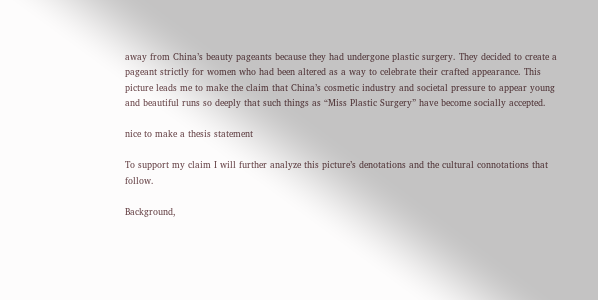away from China’s beauty pageants because they had undergone plastic surgery. They decided to create a pageant strictly for women who had been altered as a way to celebrate their crafted appearance. This picture leads me to make the claim that China’s cosmetic industry and societal pressure to appear young and beautiful runs so deeply that such things as “Miss Plastic Surgery” have become socially accepted.

nice to make a thesis statement

To support my claim I will further analyze this picture’s denotations and the cultural connotations that follow.

Background,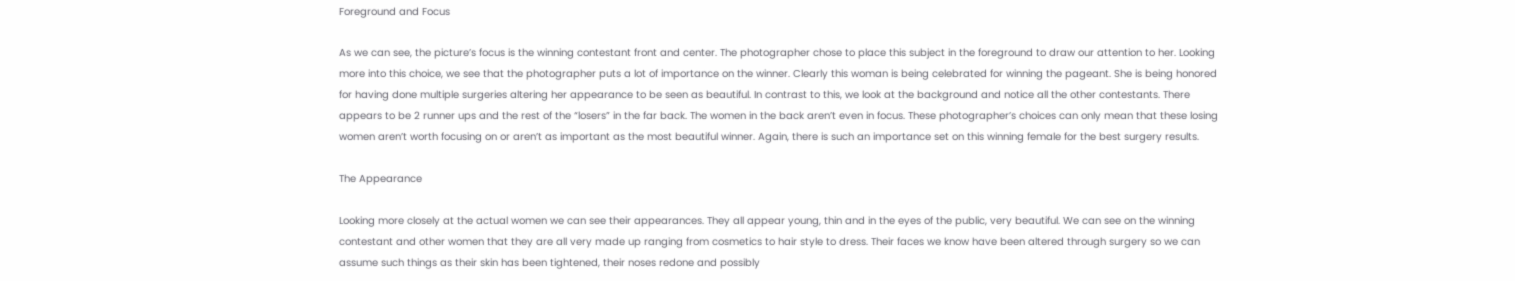Foreground and Focus

As we can see, the picture’s focus is the winning contestant front and center. The photographer chose to place this subject in the foreground to draw our attention to her. Looking more into this choice, we see that the photographer puts a lot of importance on the winner. Clearly this woman is being celebrated for winning the pageant. She is being honored for having done multiple surgeries altering her appearance to be seen as beautiful. In contrast to this, we look at the background and notice all the other contestants. There appears to be 2 runner ups and the rest of the “losers” in the far back. The women in the back aren’t even in focus. These photographer’s choices can only mean that these losing women aren’t worth focusing on or aren’t as important as the most beautiful winner. Again, there is such an importance set on this winning female for the best surgery results.

The Appearance

Looking more closely at the actual women we can see their appearances. They all appear young, thin and in the eyes of the public, very beautiful. We can see on the winning contestant and other women that they are all very made up ranging from cosmetics to hair style to dress. Their faces we know have been altered through surgery so we can assume such things as their skin has been tightened, their noses redone and possibly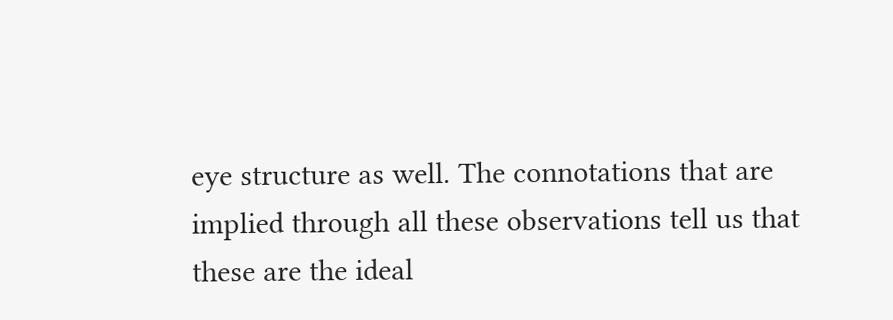eye structure as well. The connotations that are implied through all these observations tell us that these are the ideal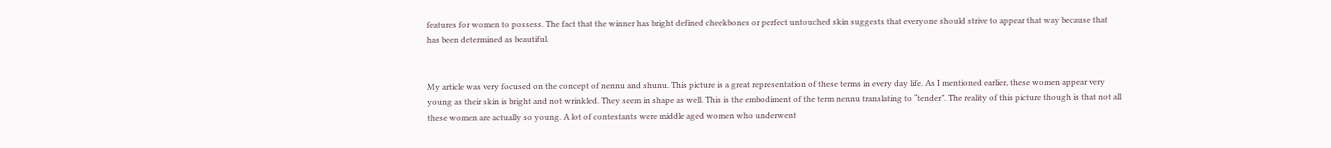features for women to possess. The fact that the winner has bright defined cheekbones or perfect untouched skin suggests that everyone should strive to appear that way because that has been determined as beautiful.


My article was very focused on the concept of nennu and shunu. This picture is a great representation of these terms in every day life. As I mentioned earlier, these women appear very young as their skin is bright and not wrinkled. They seem in shape as well. This is the embodiment of the term nennu translating to “tender”. The reality of this picture though is that not all these women are actually so young. A lot of contestants were middle aged women who underwent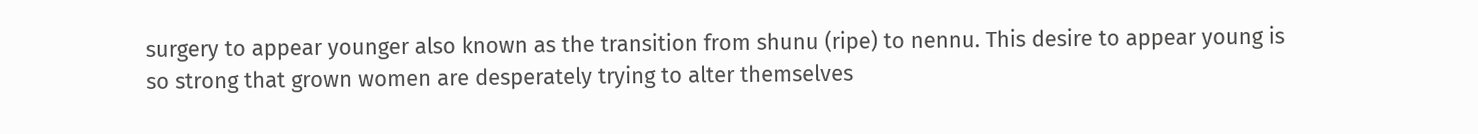surgery to appear younger also known as the transition from shunu (ripe) to nennu. This desire to appear young is so strong that grown women are desperately trying to alter themselves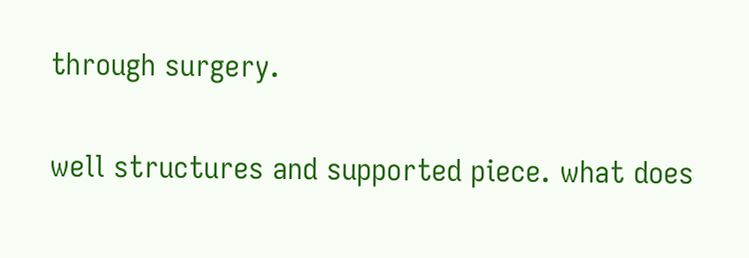through surgery.

well structures and supported piece. what does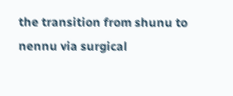the transition from shunu to nennu via surgical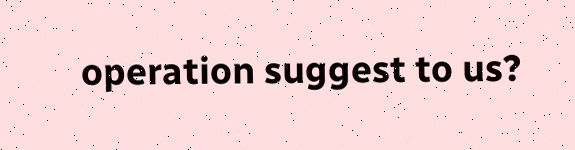operation suggest to us?